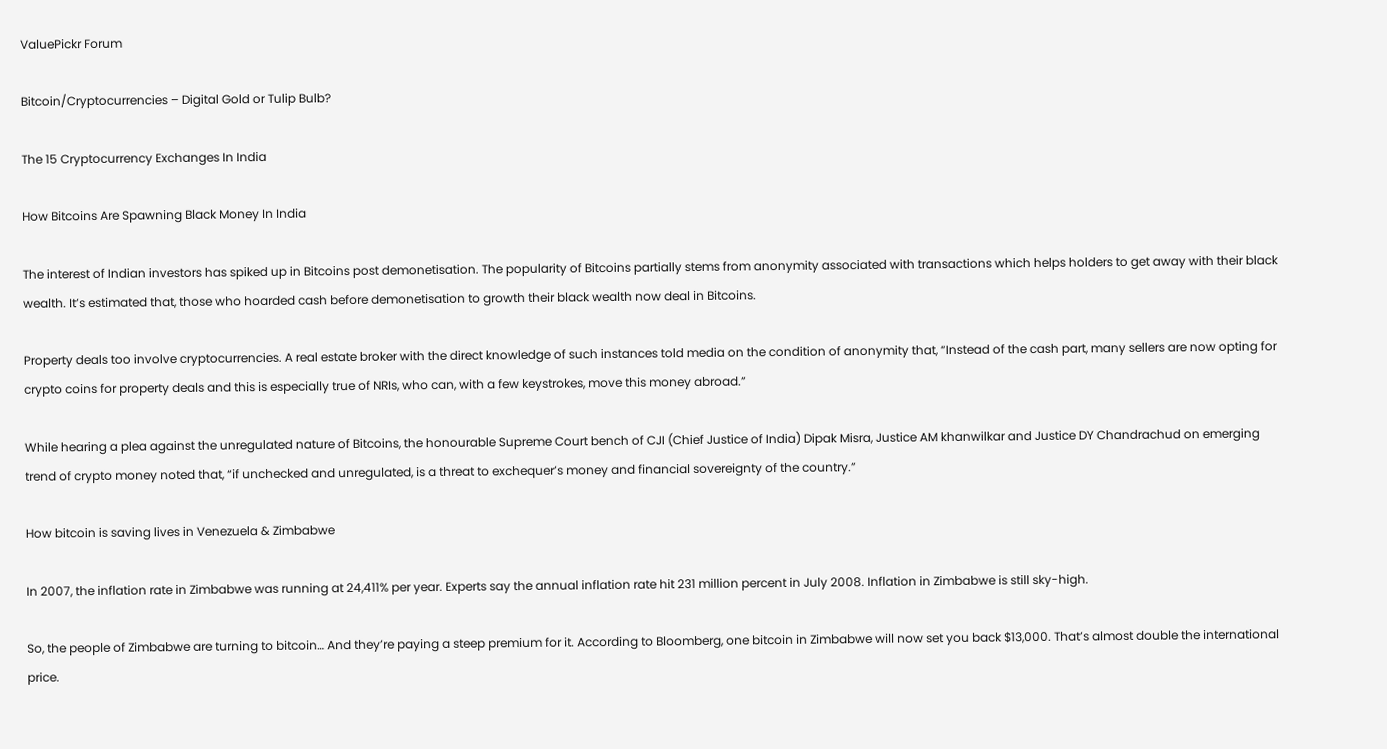ValuePickr Forum

Bitcoin/Cryptocurrencies – Digital Gold or Tulip Bulb?

The 15 Cryptocurrency Exchanges In India

How Bitcoins Are Spawning Black Money In India

The interest of Indian investors has spiked up in Bitcoins post demonetisation. The popularity of Bitcoins partially stems from anonymity associated with transactions which helps holders to get away with their black wealth. It’s estimated that, those who hoarded cash before demonetisation to growth their black wealth now deal in Bitcoins.

Property deals too involve cryptocurrencies. A real estate broker with the direct knowledge of such instances told media on the condition of anonymity that, “Instead of the cash part, many sellers are now opting for crypto coins for property deals and this is especially true of NRIs, who can, with a few keystrokes, move this money abroad.”

While hearing a plea against the unregulated nature of Bitcoins, the honourable Supreme Court bench of CJI (Chief Justice of India) Dipak Misra, Justice AM khanwilkar and Justice DY Chandrachud on emerging trend of crypto money noted that, “if unchecked and unregulated, is a threat to exchequer’s money and financial sovereignty of the country.”

How bitcoin is saving lives in Venezuela & Zimbabwe

In 2007, the inflation rate in Zimbabwe was running at 24,411% per year. Experts say the annual inflation rate hit 231 million percent in July 2008. Inflation in Zimbabwe is still sky-high.

So, the people of Zimbabwe are turning to bitcoin… And they’re paying a steep premium for it. According to Bloomberg, one bitcoin in Zimbabwe will now set you back $13,000. That’s almost double the international price.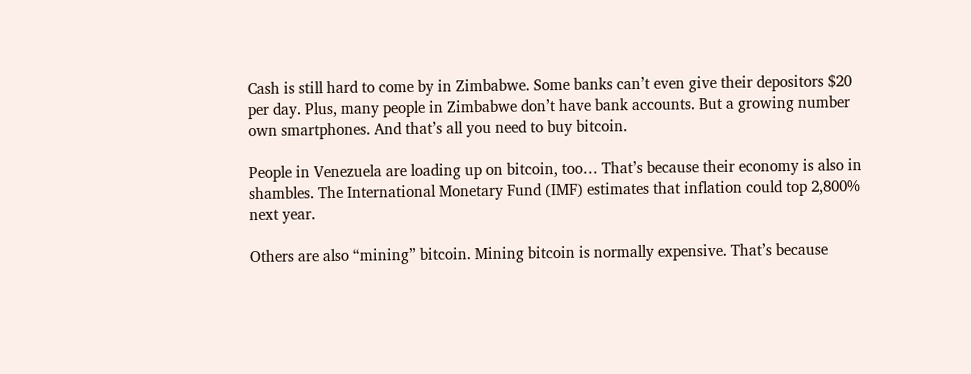Cash is still hard to come by in Zimbabwe. Some banks can’t even give their depositors $20 per day. Plus, many people in Zimbabwe don’t have bank accounts. But a growing number own smartphones. And that’s all you need to buy bitcoin.

People in Venezuela are loading up on bitcoin, too… That’s because their economy is also in shambles. The International Monetary Fund (IMF) estimates that inflation could top 2,800% next year.

Others are also “mining” bitcoin. Mining bitcoin is normally expensive. That’s because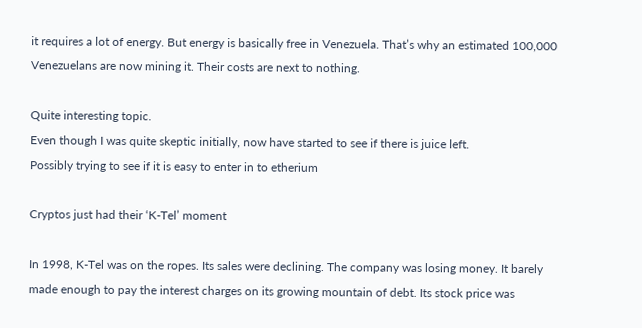it requires a lot of energy. But energy is basically free in Venezuela. That’s why an estimated 100,000 Venezuelans are now mining it. Their costs are next to nothing.

Quite interesting topic.
Even though I was quite skeptic initially, now have started to see if there is juice left.
Possibly trying to see if it is easy to enter in to etherium

Cryptos just had their ‘K-Tel’ moment

In 1998, K-Tel was on the ropes. Its sales were declining. The company was losing money. It barely made enough to pay the interest charges on its growing mountain of debt. Its stock price was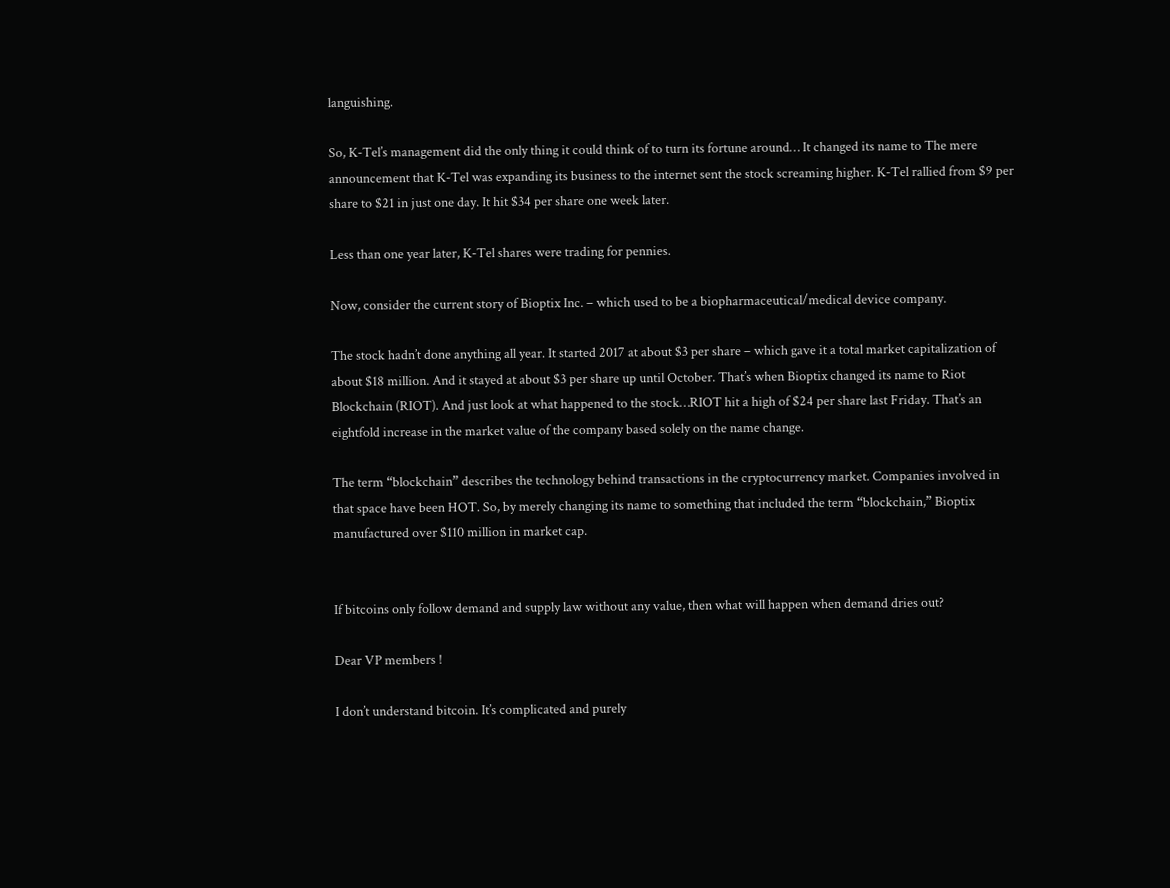languishing.

So, K-Tel’s management did the only thing it could think of to turn its fortune around… It changed its name to The mere announcement that K-Tel was expanding its business to the internet sent the stock screaming higher. K-Tel rallied from $9 per share to $21 in just one day. It hit $34 per share one week later.

Less than one year later, K-Tel shares were trading for pennies.

Now, consider the current story of Bioptix Inc. – which used to be a biopharmaceutical/medical device company.

The stock hadn’t done anything all year. It started 2017 at about $3 per share – which gave it a total market capitalization of about $18 million. And it stayed at about $3 per share up until October. That’s when Bioptix changed its name to Riot Blockchain (RIOT). And just look at what happened to the stock…RIOT hit a high of $24 per share last Friday. That’s an eightfold increase in the market value of the company based solely on the name change.

The term “blockchain” describes the technology behind transactions in the cryptocurrency market. Companies involved in that space have been HOT. So, by merely changing its name to something that included the term “blockchain,” Bioptix manufactured over $110 million in market cap.


If bitcoins only follow demand and supply law without any value, then what will happen when demand dries out?

Dear VP members !

I don’t understand bitcoin. It’s complicated and purely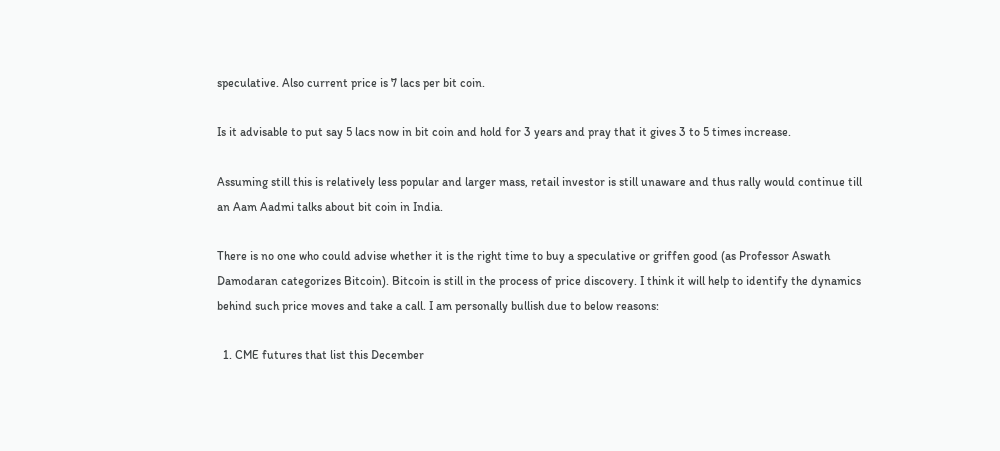speculative. Also current price is 7 lacs per bit coin.

Is it advisable to put say 5 lacs now in bit coin and hold for 3 years and pray that it gives 3 to 5 times increase.

Assuming still this is relatively less popular and larger mass, retail investor is still unaware and thus rally would continue till an Aam Aadmi talks about bit coin in India.

There is no one who could advise whether it is the right time to buy a speculative or griffen good (as Professor Aswath Damodaran categorizes Bitcoin). Bitcoin is still in the process of price discovery. I think it will help to identify the dynamics behind such price moves and take a call. I am personally bullish due to below reasons:

  1. CME futures that list this December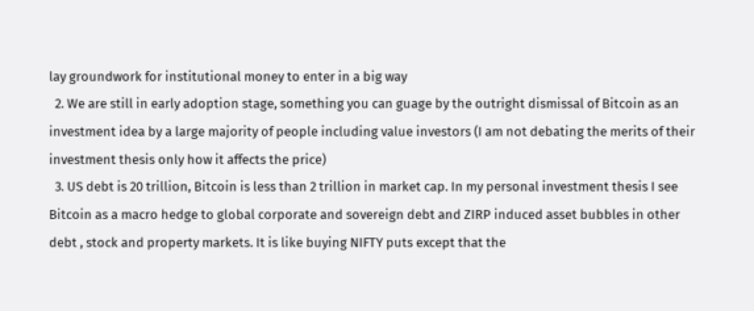lay groundwork for institutional money to enter in a big way
  2. We are still in early adoption stage, something you can guage by the outright dismissal of Bitcoin as an investment idea by a large majority of people including value investors (I am not debating the merits of their investment thesis only how it affects the price)
  3. US debt is 20 trillion, Bitcoin is less than 2 trillion in market cap. In my personal investment thesis I see Bitcoin as a macro hedge to global corporate and sovereign debt and ZIRP induced asset bubbles in other debt , stock and property markets. It is like buying NIFTY puts except that the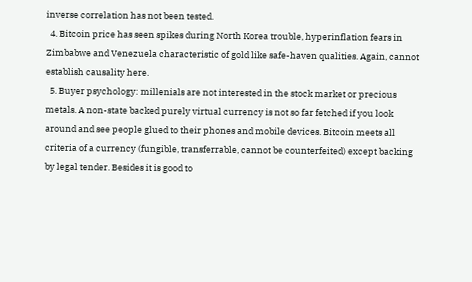inverse correlation has not been tested.
  4. Bitcoin price has seen spikes during North Korea trouble, hyperinflation fears in Zimbabwe and Venezuela characteristic of gold like safe-haven qualities. Again, cannot establish causality here.
  5. Buyer psychology: millenials are not interested in the stock market or precious metals. A non-state backed purely virtual currency is not so far fetched if you look around and see people glued to their phones and mobile devices. Bitcoin meets all criteria of a currency (fungible, transferrable, cannot be counterfeited) except backing by legal tender. Besides it is good to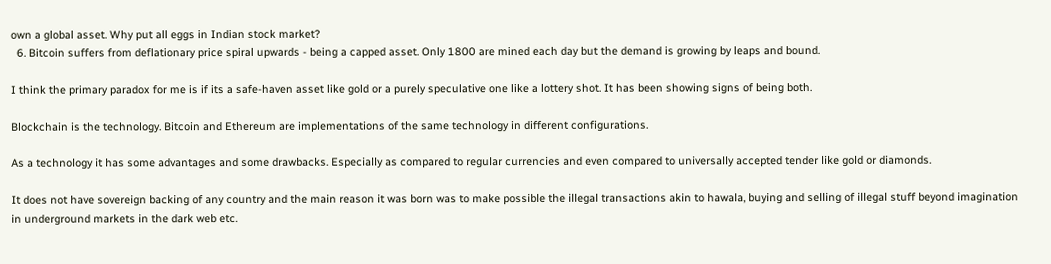own a global asset. Why put all eggs in Indian stock market?
  6. Bitcoin suffers from deflationary price spiral upwards - being a capped asset. Only 1800 are mined each day but the demand is growing by leaps and bound.

I think the primary paradox for me is if its a safe-haven asset like gold or a purely speculative one like a lottery shot. It has been showing signs of being both.

Blockchain is the technology. Bitcoin and Ethereum are implementations of the same technology in different configurations.

As a technology it has some advantages and some drawbacks. Especially as compared to regular currencies and even compared to universally accepted tender like gold or diamonds.

It does not have sovereign backing of any country and the main reason it was born was to make possible the illegal transactions akin to hawala, buying and selling of illegal stuff beyond imagination in underground markets in the dark web etc.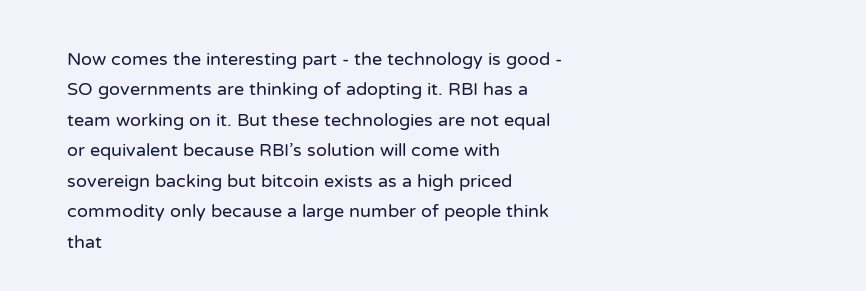Now comes the interesting part - the technology is good - SO governments are thinking of adopting it. RBI has a team working on it. But these technologies are not equal or equivalent because RBI’s solution will come with sovereign backing but bitcoin exists as a high priced commodity only because a large number of people think that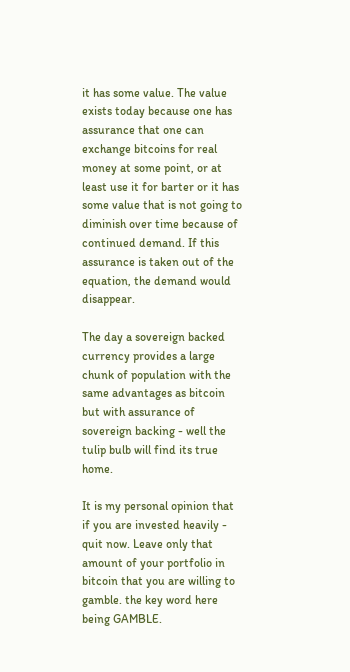it has some value. The value exists today because one has assurance that one can exchange bitcoins for real money at some point, or at least use it for barter or it has some value that is not going to diminish over time because of continued demand. If this assurance is taken out of the equation, the demand would disappear.

The day a sovereign backed currency provides a large chunk of population with the same advantages as bitcoin but with assurance of sovereign backing - well the tulip bulb will find its true home.

It is my personal opinion that if you are invested heavily - quit now. Leave only that amount of your portfolio in bitcoin that you are willing to gamble. the key word here being GAMBLE.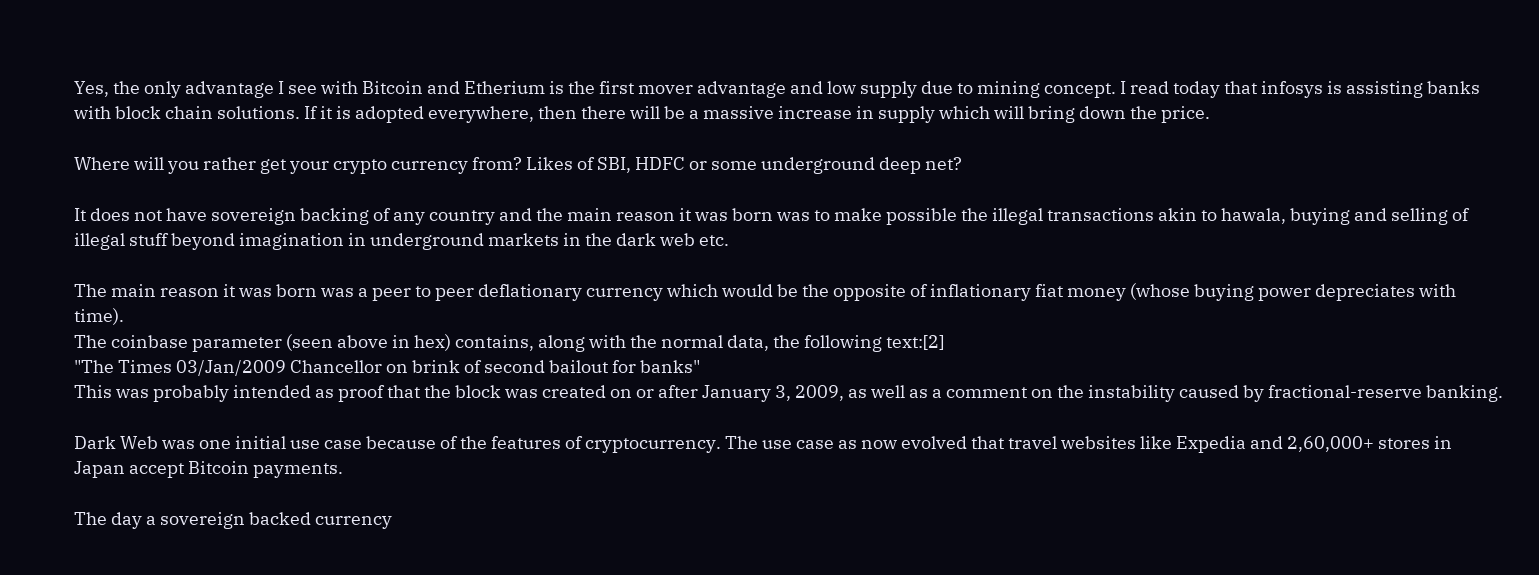Yes, the only advantage I see with Bitcoin and Etherium is the first mover advantage and low supply due to mining concept. I read today that infosys is assisting banks with block chain solutions. If it is adopted everywhere, then there will be a massive increase in supply which will bring down the price.

Where will you rather get your crypto currency from? Likes of SBI, HDFC or some underground deep net?

It does not have sovereign backing of any country and the main reason it was born was to make possible the illegal transactions akin to hawala, buying and selling of illegal stuff beyond imagination in underground markets in the dark web etc.

The main reason it was born was a peer to peer deflationary currency which would be the opposite of inflationary fiat money (whose buying power depreciates with time).
The coinbase parameter (seen above in hex) contains, along with the normal data, the following text:[2]
"The Times 03/Jan/2009 Chancellor on brink of second bailout for banks"
This was probably intended as proof that the block was created on or after January 3, 2009, as well as a comment on the instability caused by fractional-reserve banking.

Dark Web was one initial use case because of the features of cryptocurrency. The use case as now evolved that travel websites like Expedia and 2,60,000+ stores in Japan accept Bitcoin payments.

The day a sovereign backed currency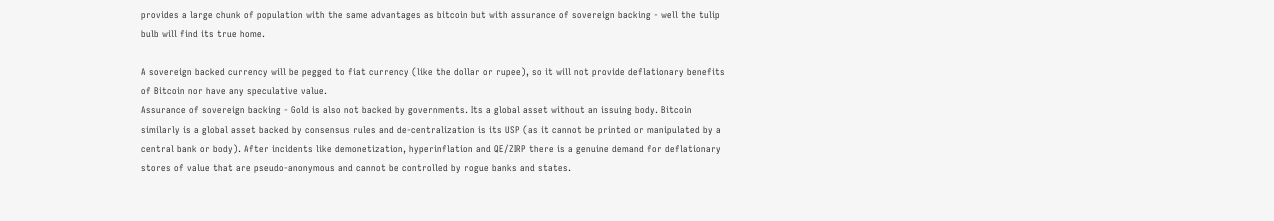provides a large chunk of population with the same advantages as bitcoin but with assurance of sovereign backing - well the tulip bulb will find its true home.

A sovereign backed currency will be pegged to fiat currency (like the dollar or rupee), so it will not provide deflationary benefits of Bitcoin nor have any speculative value.
Assurance of sovereign backing - Gold is also not backed by governments. Its a global asset without an issuing body. Bitcoin similarly is a global asset backed by consensus rules and de-centralization is its USP (as it cannot be printed or manipulated by a central bank or body). After incidents like demonetization, hyperinflation and QE/ZIRP there is a genuine demand for deflationary stores of value that are pseudo-anonymous and cannot be controlled by rogue banks and states.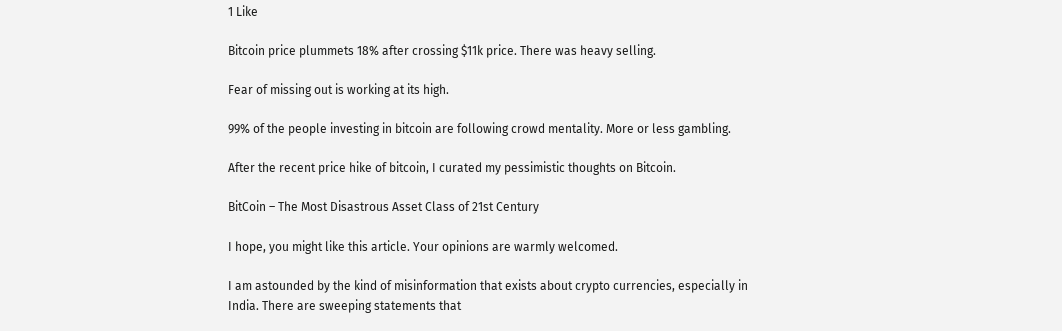1 Like

Bitcoin price plummets 18% after crossing $11k price. There was heavy selling.

Fear of missing out is working at its high.

99% of the people investing in bitcoin are following crowd mentality. More or less gambling.

After the recent price hike of bitcoin, I curated my pessimistic thoughts on Bitcoin.

BitCoin – The Most Disastrous Asset Class of 21st Century

I hope, you might like this article. Your opinions are warmly welcomed.

I am astounded by the kind of misinformation that exists about crypto currencies, especially in India. There are sweeping statements that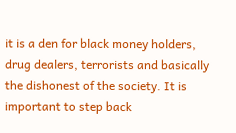it is a den for black money holders, drug dealers, terrorists and basically the dishonest of the society. It is important to step back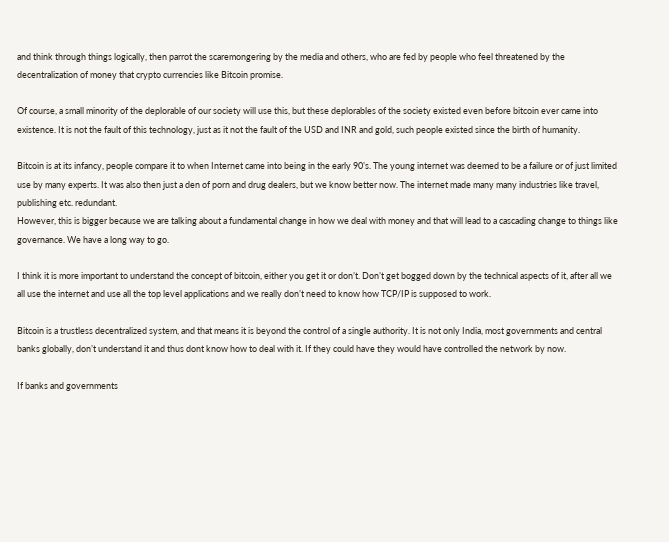and think through things logically, then parrot the scaremongering by the media and others, who are fed by people who feel threatened by the decentralization of money that crypto currencies like Bitcoin promise.

Of course, a small minority of the deplorable of our society will use this, but these deplorables of the society existed even before bitcoin ever came into existence. It is not the fault of this technology, just as it not the fault of the USD and INR and gold, such people existed since the birth of humanity.

Bitcoin is at its infancy, people compare it to when Internet came into being in the early 90’s. The young internet was deemed to be a failure or of just limited use by many experts. It was also then just a den of porn and drug dealers, but we know better now. The internet made many many industries like travel, publishing etc. redundant.
However, this is bigger because we are talking about a fundamental change in how we deal with money and that will lead to a cascading change to things like governance. We have a long way to go.

I think it is more important to understand the concept of bitcoin, either you get it or don’t. Don’t get bogged down by the technical aspects of it, after all we all use the internet and use all the top level applications and we really don’t need to know how TCP/IP is supposed to work.

Bitcoin is a trustless decentralized system, and that means it is beyond the control of a single authority. It is not only India, most governments and central banks globally, don’t understand it and thus dont know how to deal with it. If they could have they would have controlled the network by now.

If banks and governments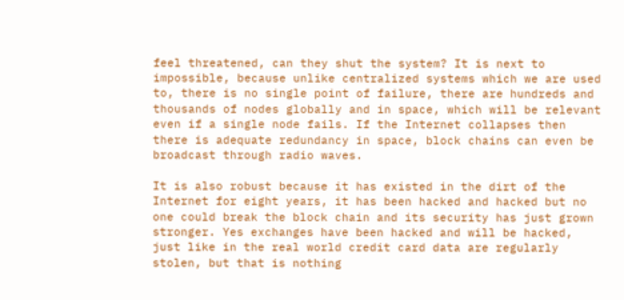feel threatened, can they shut the system? It is next to impossible, because unlike centralized systems which we are used to, there is no single point of failure, there are hundreds and thousands of nodes globally and in space, which will be relevant even if a single node fails. If the Internet collapses then there is adequate redundancy in space, block chains can even be broadcast through radio waves.

It is also robust because it has existed in the dirt of the Internet for eight years, it has been hacked and hacked but no one could break the block chain and its security has just grown stronger. Yes exchanges have been hacked and will be hacked, just like in the real world credit card data are regularly stolen, but that is nothing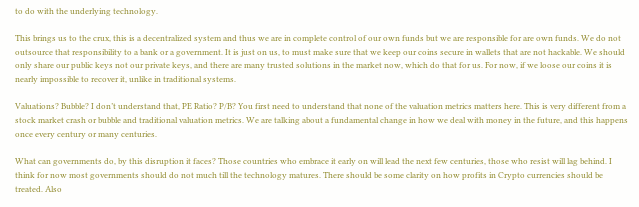to do with the underlying technology.

This brings us to the crux, this is a decentralized system and thus we are in complete control of our own funds but we are responsible for are own funds. We do not outsource that responsibility to a bank or a government. It is just on us, to must make sure that we keep our coins secure in wallets that are not hackable. We should only share our public keys not our private keys, and there are many trusted solutions in the market now, which do that for us. For now, if we loose our coins it is nearly impossible to recover it, unlike in traditional systems.

Valuations? Bubble? I don’t understand that, PE Ratio? P/B? You first need to understand that none of the valuation metrics matters here. This is very different from a stock market crash or bubble and traditional valuation metrics. We are talking about a fundamental change in how we deal with money in the future, and this happens once every century or many centuries.

What can governments do, by this disruption it faces? Those countries who embrace it early on will lead the next few centuries, those who resist will lag behind. I think for now most governments should do not much till the technology matures. There should be some clarity on how profits in Crypto currencies should be treated. Also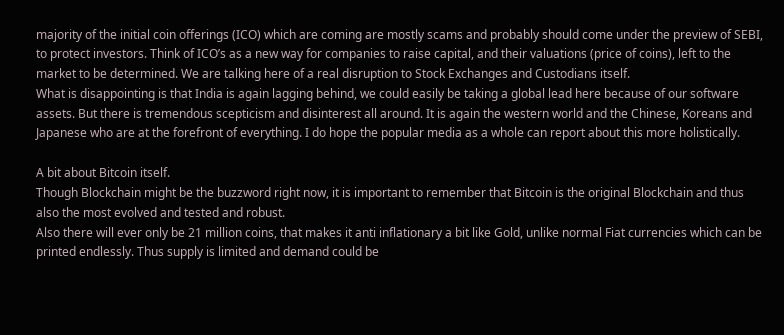majority of the initial coin offerings (ICO) which are coming are mostly scams and probably should come under the preview of SEBI, to protect investors. Think of ICO’s as a new way for companies to raise capital, and their valuations (price of coins), left to the market to be determined. We are talking here of a real disruption to Stock Exchanges and Custodians itself.
What is disappointing is that India is again lagging behind, we could easily be taking a global lead here because of our software assets. But there is tremendous scepticism and disinterest all around. It is again the western world and the Chinese, Koreans and Japanese who are at the forefront of everything. I do hope the popular media as a whole can report about this more holistically.

A bit about Bitcoin itself.
Though Blockchain might be the buzzword right now, it is important to remember that Bitcoin is the original Blockchain and thus also the most evolved and tested and robust.
Also there will ever only be 21 million coins, that makes it anti inflationary a bit like Gold, unlike normal Fiat currencies which can be printed endlessly. Thus supply is limited and demand could be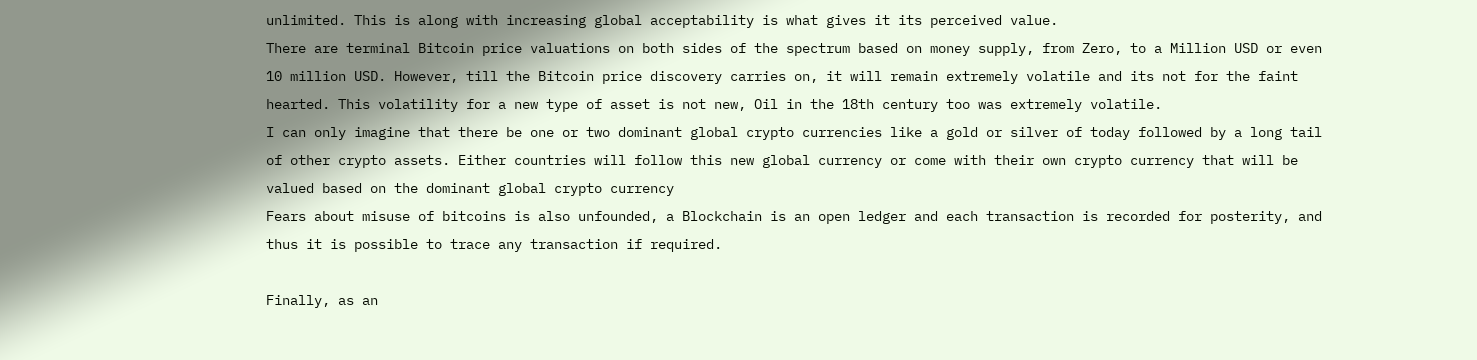unlimited. This is along with increasing global acceptability is what gives it its perceived value.
There are terminal Bitcoin price valuations on both sides of the spectrum based on money supply, from Zero, to a Million USD or even 10 million USD. However, till the Bitcoin price discovery carries on, it will remain extremely volatile and its not for the faint hearted. This volatility for a new type of asset is not new, Oil in the 18th century too was extremely volatile.
I can only imagine that there be one or two dominant global crypto currencies like a gold or silver of today followed by a long tail of other crypto assets. Either countries will follow this new global currency or come with their own crypto currency that will be valued based on the dominant global crypto currency
Fears about misuse of bitcoins is also unfounded, a Blockchain is an open ledger and each transaction is recorded for posterity, and thus it is possible to trace any transaction if required.

Finally, as an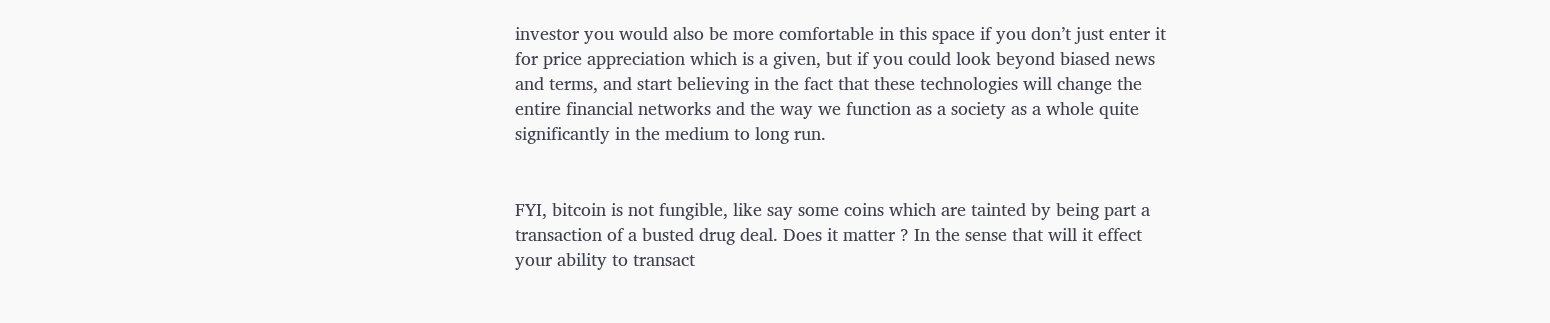investor you would also be more comfortable in this space if you don’t just enter it for price appreciation which is a given, but if you could look beyond biased news and terms, and start believing in the fact that these technologies will change the entire financial networks and the way we function as a society as a whole quite significantly in the medium to long run.


FYI, bitcoin is not fungible, like say some coins which are tainted by being part a transaction of a busted drug deal. Does it matter ? In the sense that will it effect your ability to transact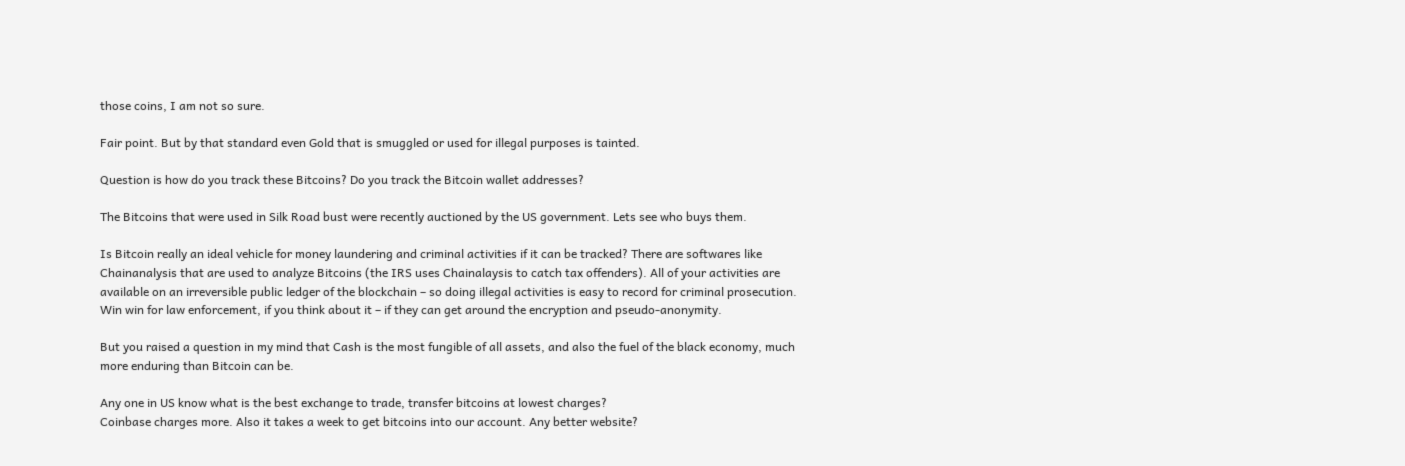those coins, I am not so sure.

Fair point. But by that standard even Gold that is smuggled or used for illegal purposes is tainted.

Question is how do you track these Bitcoins? Do you track the Bitcoin wallet addresses?

The Bitcoins that were used in Silk Road bust were recently auctioned by the US government. Lets see who buys them.

Is Bitcoin really an ideal vehicle for money laundering and criminal activities if it can be tracked? There are softwares like Chainanalysis that are used to analyze Bitcoins (the IRS uses Chainalaysis to catch tax offenders). All of your activities are available on an irreversible public ledger of the blockchain – so doing illegal activities is easy to record for criminal prosecution. Win win for law enforcement, if you think about it – if they can get around the encryption and pseudo-anonymity.

But you raised a question in my mind that Cash is the most fungible of all assets, and also the fuel of the black economy, much more enduring than Bitcoin can be.

Any one in US know what is the best exchange to trade, transfer bitcoins at lowest charges?
Coinbase charges more. Also it takes a week to get bitcoins into our account. Any better website?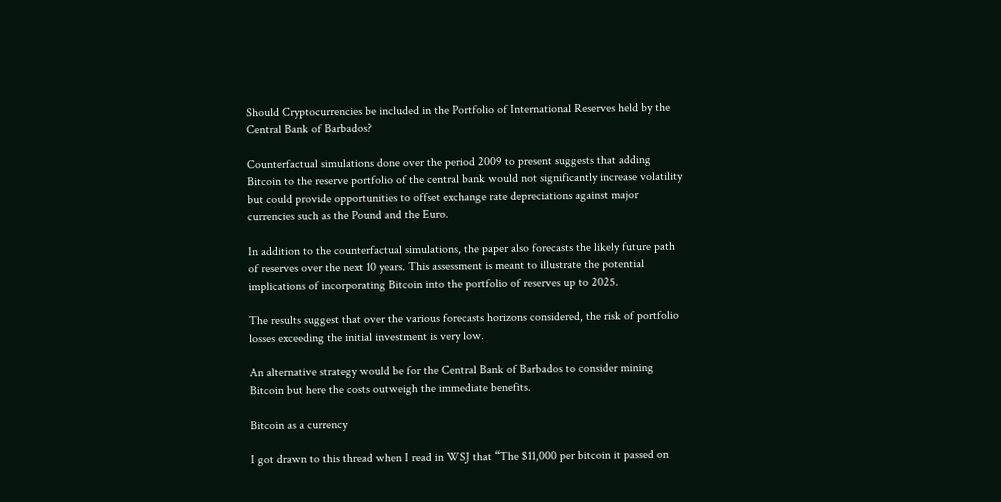Should Cryptocurrencies be included in the Portfolio of International Reserves held by the Central Bank of Barbados?

Counterfactual simulations done over the period 2009 to present suggests that adding Bitcoin to the reserve portfolio of the central bank would not significantly increase volatility but could provide opportunities to offset exchange rate depreciations against major currencies such as the Pound and the Euro.

In addition to the counterfactual simulations, the paper also forecasts the likely future path of reserves over the next 10 years. This assessment is meant to illustrate the potential implications of incorporating Bitcoin into the portfolio of reserves up to 2025.

The results suggest that over the various forecasts horizons considered, the risk of portfolio losses exceeding the initial investment is very low.

An alternative strategy would be for the Central Bank of Barbados to consider mining Bitcoin but here the costs outweigh the immediate benefits.

Bitcoin as a currency

I got drawn to this thread when I read in WSJ that “The $11,000 per bitcoin it passed on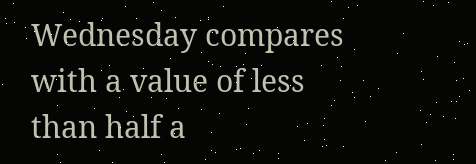Wednesday compares with a value of less than half a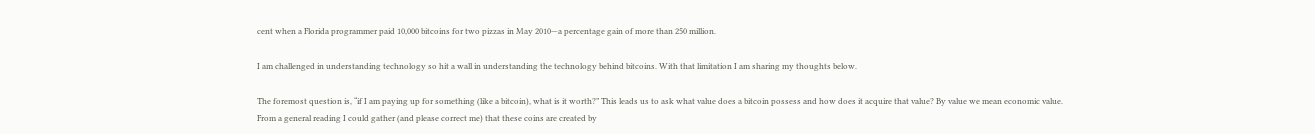cent when a Florida programmer paid 10,000 bitcoins for two pizzas in May 2010—a percentage gain of more than 250 million.

I am challenged in understanding technology so hit a wall in understanding the technology behind bitcoins. With that limitation I am sharing my thoughts below.

The foremost question is, “if I am paying up for something (like a bitcoin), what is it worth?” This leads us to ask what value does a bitcoin possess and how does it acquire that value? By value we mean economic value. From a general reading I could gather (and please correct me) that these coins are created by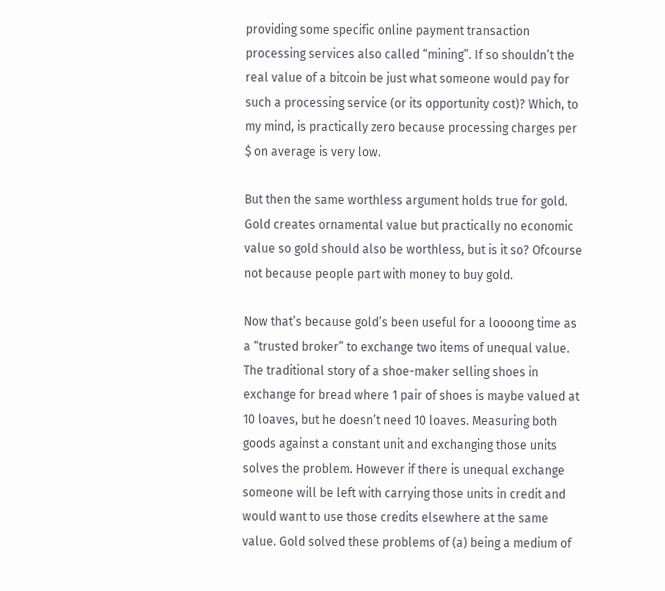providing some specific online payment transaction processing services also called “mining”. If so shouldn’t the real value of a bitcoin be just what someone would pay for such a processing service (or its opportunity cost)? Which, to my mind, is practically zero because processing charges per $ on average is very low.

But then the same worthless argument holds true for gold. Gold creates ornamental value but practically no economic value so gold should also be worthless, but is it so? Ofcourse not because people part with money to buy gold.

Now that’s because gold’s been useful for a loooong time as a “trusted broker” to exchange two items of unequal value. The traditional story of a shoe-maker selling shoes in exchange for bread where 1 pair of shoes is maybe valued at 10 loaves, but he doesn’t need 10 loaves. Measuring both goods against a constant unit and exchanging those units solves the problem. However if there is unequal exchange someone will be left with carrying those units in credit and would want to use those credits elsewhere at the same value. Gold solved these problems of (a) being a medium of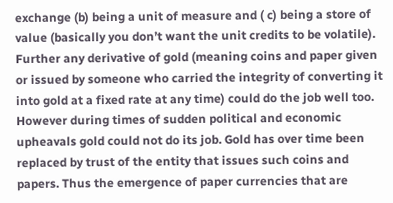exchange (b) being a unit of measure and ( c) being a store of value (basically you don’t want the unit credits to be volatile). Further any derivative of gold (meaning coins and paper given or issued by someone who carried the integrity of converting it into gold at a fixed rate at any time) could do the job well too. However during times of sudden political and economic upheavals gold could not do its job. Gold has over time been replaced by trust of the entity that issues such coins and papers. Thus the emergence of paper currencies that are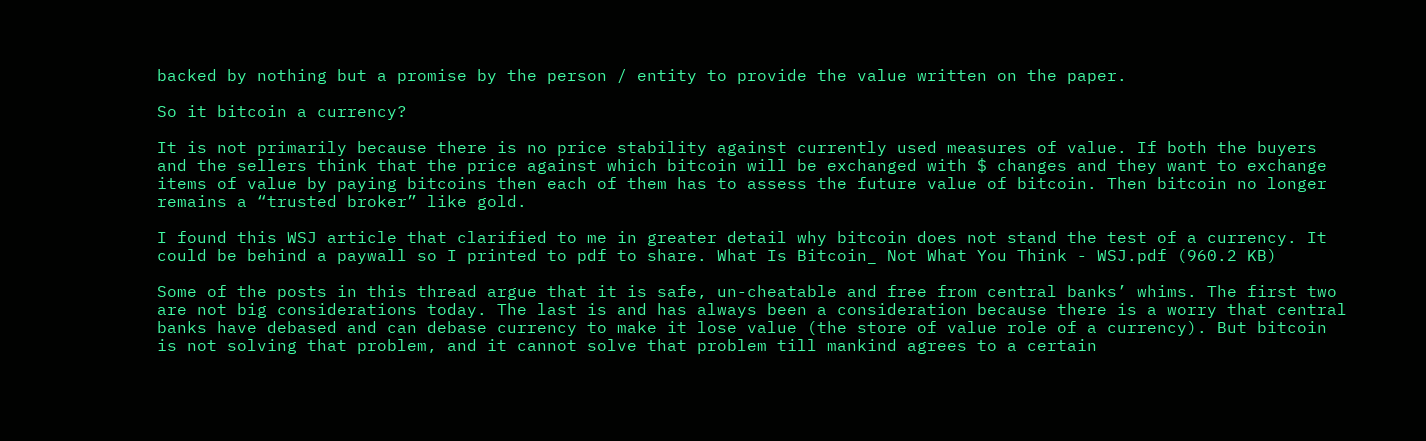backed by nothing but a promise by the person / entity to provide the value written on the paper.

So it bitcoin a currency?

It is not primarily because there is no price stability against currently used measures of value. If both the buyers and the sellers think that the price against which bitcoin will be exchanged with $ changes and they want to exchange items of value by paying bitcoins then each of them has to assess the future value of bitcoin. Then bitcoin no longer remains a “trusted broker” like gold.

I found this WSJ article that clarified to me in greater detail why bitcoin does not stand the test of a currency. It could be behind a paywall so I printed to pdf to share. What Is Bitcoin_ Not What You Think - WSJ.pdf (960.2 KB)

Some of the posts in this thread argue that it is safe, un-cheatable and free from central banks’ whims. The first two are not big considerations today. The last is and has always been a consideration because there is a worry that central banks have debased and can debase currency to make it lose value (the store of value role of a currency). But bitcoin is not solving that problem, and it cannot solve that problem till mankind agrees to a certain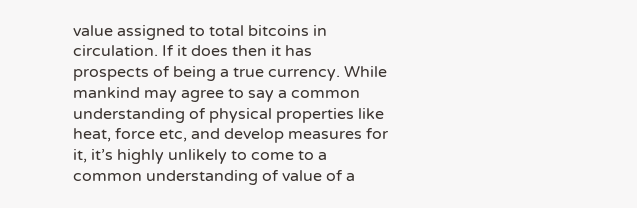value assigned to total bitcoins in circulation. If it does then it has prospects of being a true currency. While mankind may agree to say a common understanding of physical properties like heat, force etc, and develop measures for it, it’s highly unlikely to come to a common understanding of value of a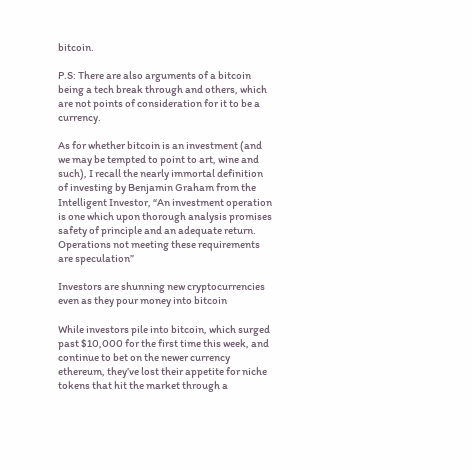bitcoin.

P.S: There are also arguments of a bitcoin being a tech break through and others, which are not points of consideration for it to be a currency.

As for whether bitcoin is an investment (and we may be tempted to point to art, wine and such), I recall the nearly immortal definition of investing by Benjamin Graham from the Intelligent Investor, “An investment operation is one which upon thorough analysis promises safety of principle and an adequate return. Operations not meeting these requirements are speculation”

Investors are shunning new cryptocurrencies even as they pour money into bitcoin

While investors pile into bitcoin, which surged past $10,000 for the first time this week, and continue to bet on the newer currency ethereum, they’ve lost their appetite for niche tokens that hit the market through a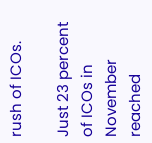rush of ICOs.

Just 23 percent of ICOs in November reached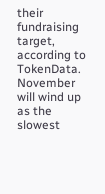their fundraising target, according to TokenData. November will wind up as the slowest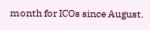month for ICOs since August.